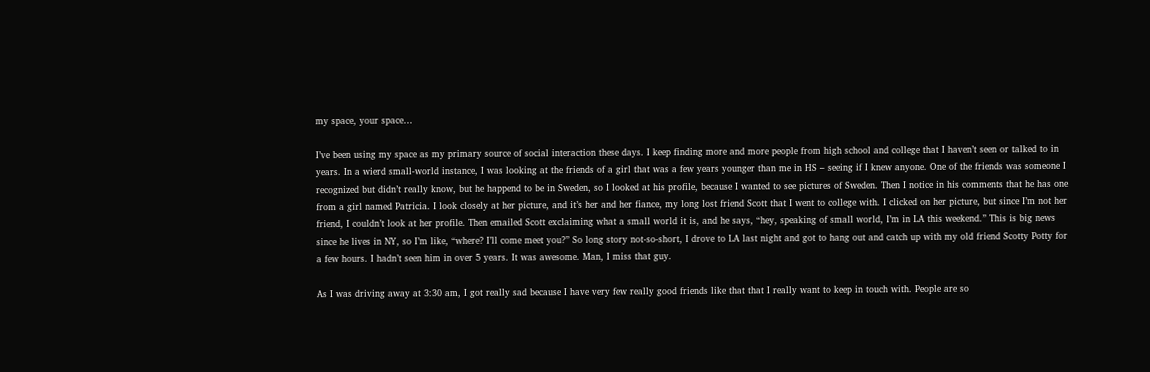my space, your space…

I’ve been using my space as my primary source of social interaction these days. I keep finding more and more people from high school and college that I haven’t seen or talked to in years. In a wierd small-world instance, I was looking at the friends of a girl that was a few years younger than me in HS – seeing if I knew anyone. One of the friends was someone I recognized but didn’t really know, but he happend to be in Sweden, so I looked at his profile, because I wanted to see pictures of Sweden. Then I notice in his comments that he has one from a girl named Patricia. I look closely at her picture, and it’s her and her fiance, my long lost friend Scott that I went to college with. I clicked on her picture, but since I’m not her friend, I couldn’t look at her profile. Then emailed Scott exclaiming what a small world it is, and he says, “hey, speaking of small world, I’m in LA this weekend.” This is big news since he lives in NY, so I’m like, “where? I’ll come meet you?” So long story not-so-short, I drove to LA last night and got to hang out and catch up with my old friend Scotty Potty for a few hours. I hadn’t seen him in over 5 years. It was awesome. Man, I miss that guy.

As I was driving away at 3:30 am, I got really sad because I have very few really good friends like that that I really want to keep in touch with. People are so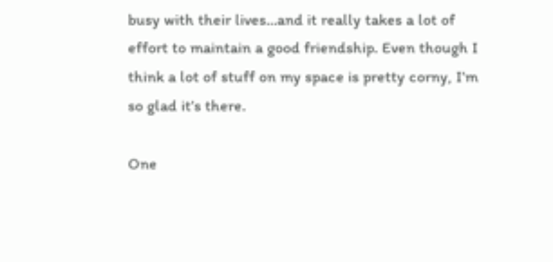busy with their lives…and it really takes a lot of effort to maintain a good friendship. Even though I think a lot of stuff on my space is pretty corny, I’m so glad it’s there.

One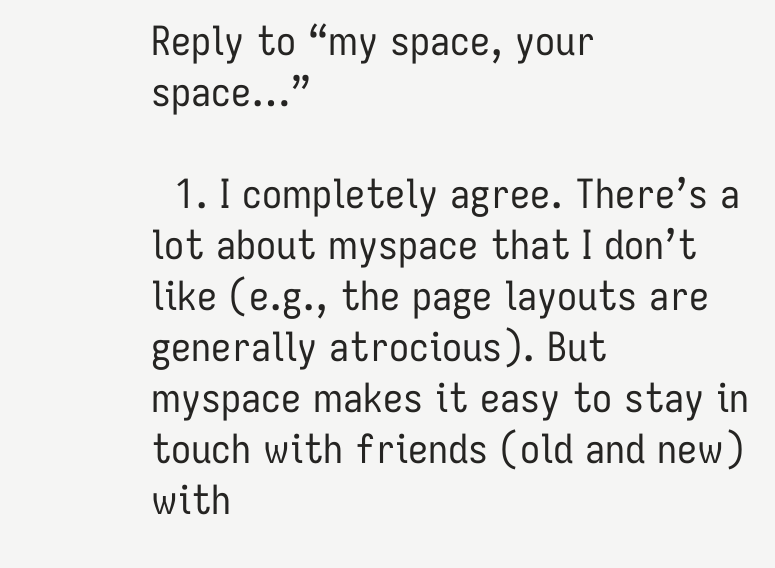Reply to “my space, your space…”

  1. I completely agree. There’s a lot about myspace that I don’t like (e.g., the page layouts are generally atrocious). But myspace makes it easy to stay in touch with friends (old and new) with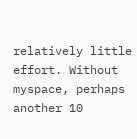relatively little effort. Without myspace, perhaps another 10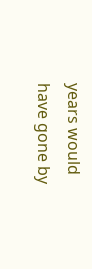years would have gone by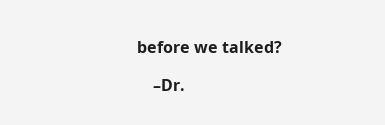before we talked?

    –Dr.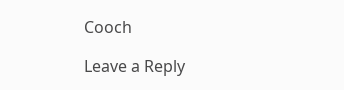Cooch

Leave a Reply